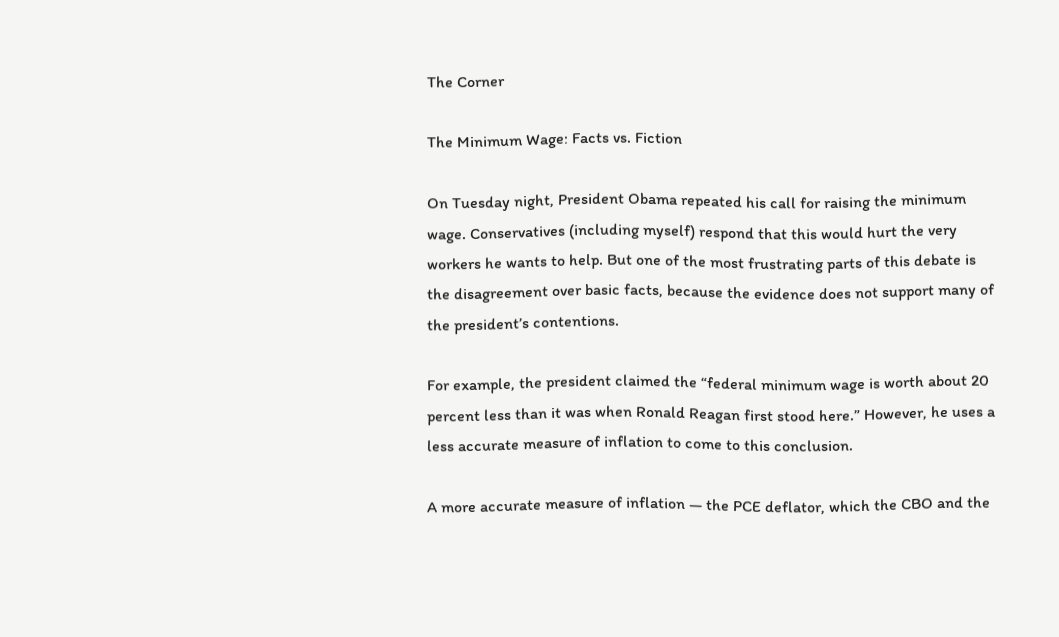The Corner

The Minimum Wage: Facts vs. Fiction

On Tuesday night, President Obama repeated his call for raising the minimum wage. Conservatives (including myself) respond that this would hurt the very workers he wants to help. But one of the most frustrating parts of this debate is the disagreement over basic facts, because the evidence does not support many of the president’s contentions.

For example, the president claimed the “federal minimum wage is worth about 20 percent less than it was when Ronald Reagan first stood here.” However, he uses a less accurate measure of inflation to come to this conclusion.

A more accurate measure of inflation — the PCE deflator, which the CBO and the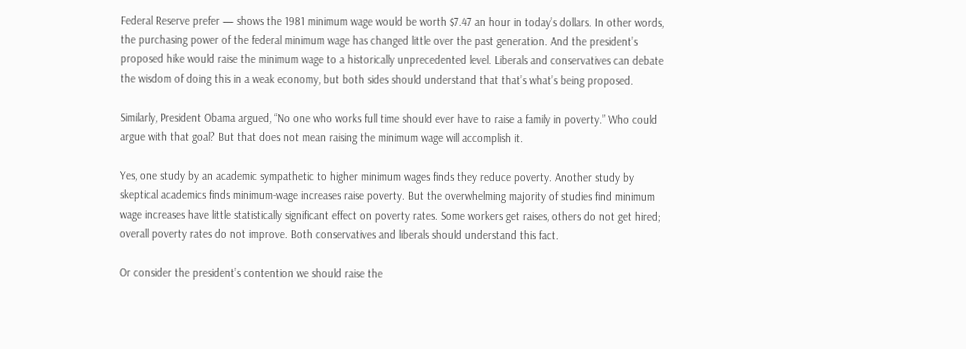Federal Reserve prefer — shows the 1981 minimum wage would be worth $7.47 an hour in today’s dollars. In other words, the purchasing power of the federal minimum wage has changed little over the past generation. And the president’s proposed hike would raise the minimum wage to a historically unprecedented level. Liberals and conservatives can debate the wisdom of doing this in a weak economy, but both sides should understand that that’s what’s being proposed.

Similarly, President Obama argued, “No one who works full time should ever have to raise a family in poverty.” Who could argue with that goal? But that does not mean raising the minimum wage will accomplish it.

Yes, one study by an academic sympathetic to higher minimum wages finds they reduce poverty. Another study by skeptical academics finds minimum-wage increases raise poverty. But the overwhelming majority of studies find minimum wage increases have little statistically significant effect on poverty rates. Some workers get raises, others do not get hired; overall poverty rates do not improve. Both conservatives and liberals should understand this fact.

Or consider the president’s contention we should raise the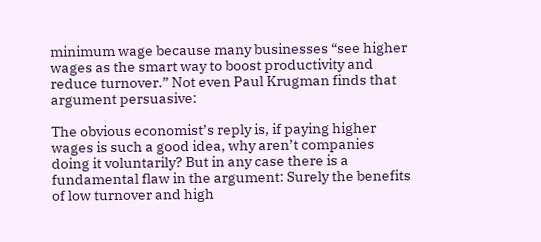minimum wage because many businesses “see higher wages as the smart way to boost productivity and reduce turnover.” Not even Paul Krugman finds that argument persuasive:

The obvious economist’s reply is, if paying higher wages is such a good idea, why aren’t companies doing it voluntarily? But in any case there is a fundamental flaw in the argument: Surely the benefits of low turnover and high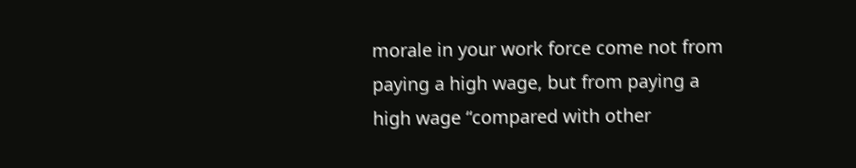morale in your work force come not from paying a high wage, but from paying a high wage “compared with other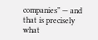companies” — and that is precisely what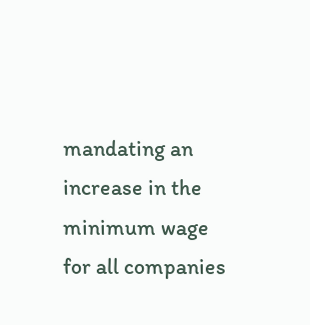mandating an increase in the minimum wage for all companies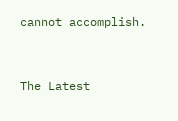cannot accomplish.


The Latest